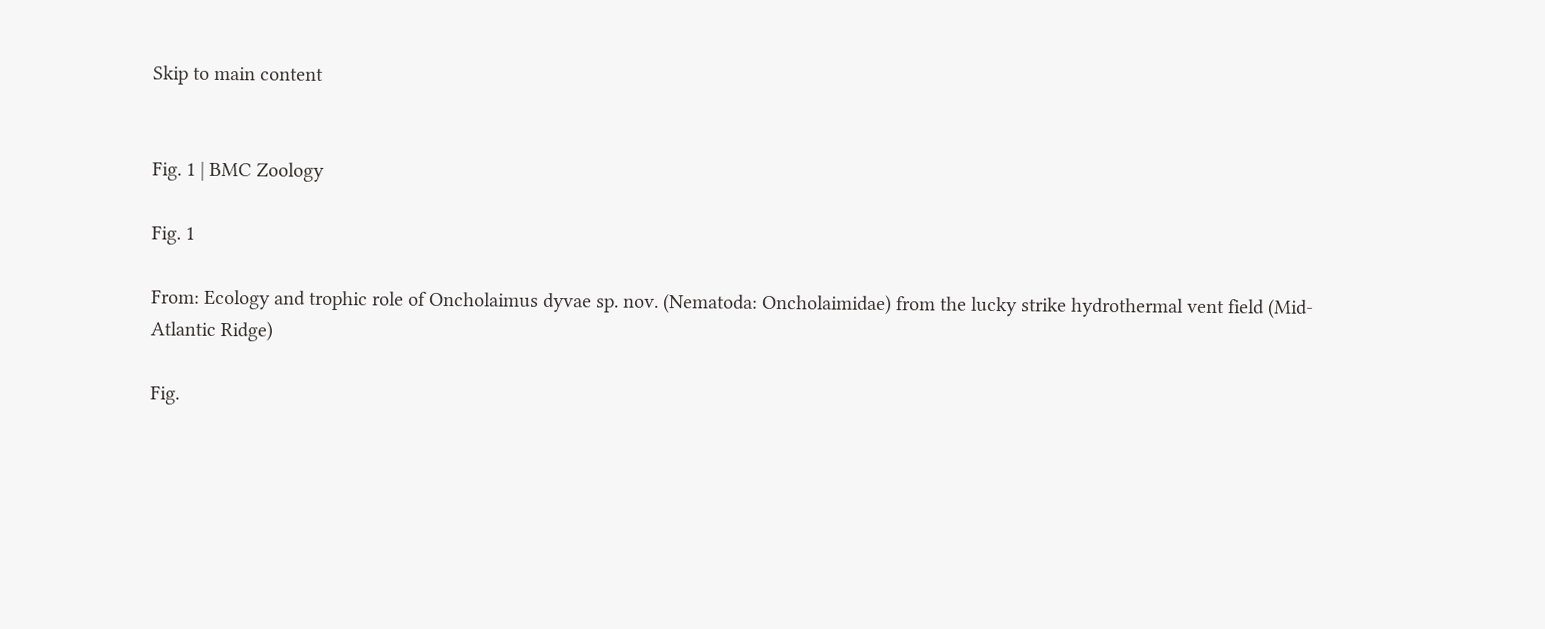Skip to main content


Fig. 1 | BMC Zoology

Fig. 1

From: Ecology and trophic role of Oncholaimus dyvae sp. nov. (Nematoda: Oncholaimidae) from the lucky strike hydrothermal vent field (Mid-Atlantic Ridge)

Fig.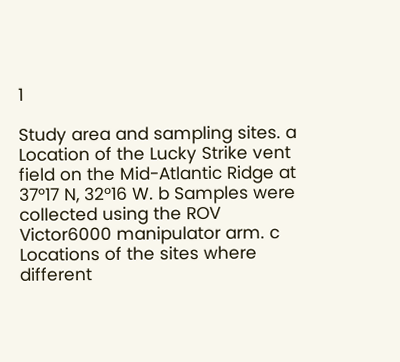1

Study area and sampling sites. a Location of the Lucky Strike vent field on the Mid-Atlantic Ridge at 37°17 N, 32°16 W. b Samples were collected using the ROV Victor6000 manipulator arm. c Locations of the sites where different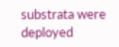substrata were deployed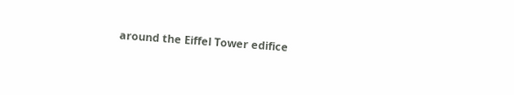around the Eiffel Tower edifice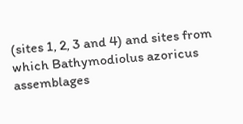(sites 1, 2, 3 and 4) and sites from which Bathymodiolus azoricus assemblages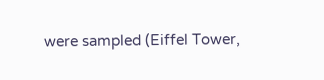were sampled (Eiffel Tower,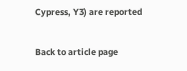Cypress, Y3) are reported

Back to article page